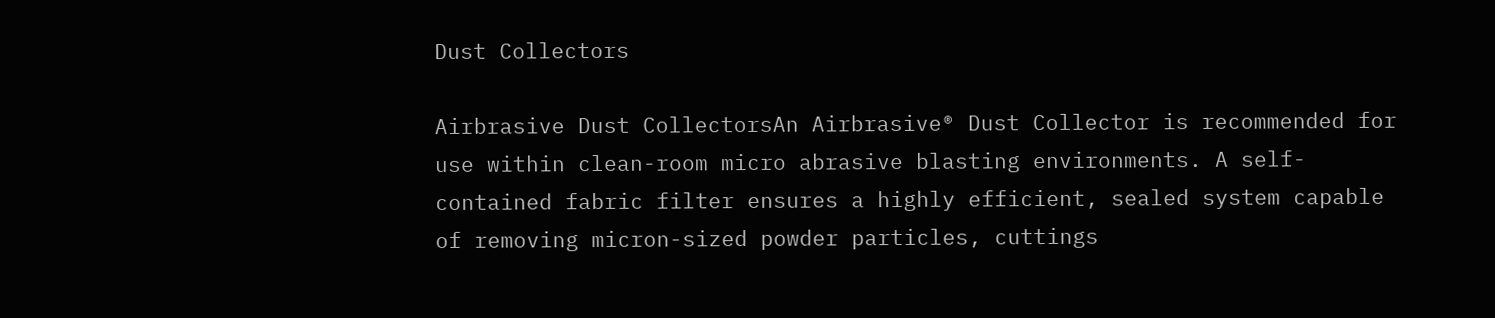Dust Collectors

Airbrasive Dust CollectorsAn Airbrasive® Dust Collector is recommended for use within clean-room micro abrasive blasting environments. A self-contained fabric filter ensures a highly efficient, sealed system capable of removing micron-sized powder particles, cuttings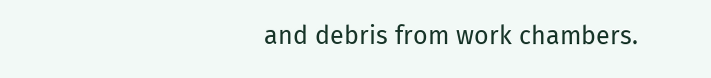and debris from work chambers.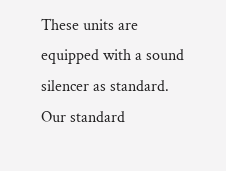These units are equipped with a sound silencer as standard. Our standard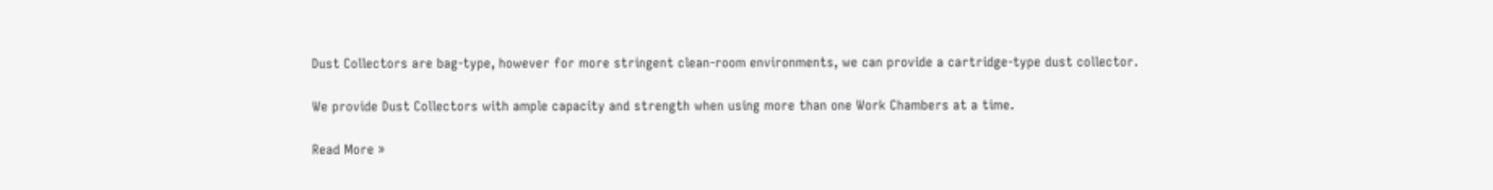Dust Collectors are bag-type, however for more stringent clean-room environments, we can provide a cartridge-type dust collector.

We provide Dust Collectors with ample capacity and strength when using more than one Work Chambers at a time.

Read More »